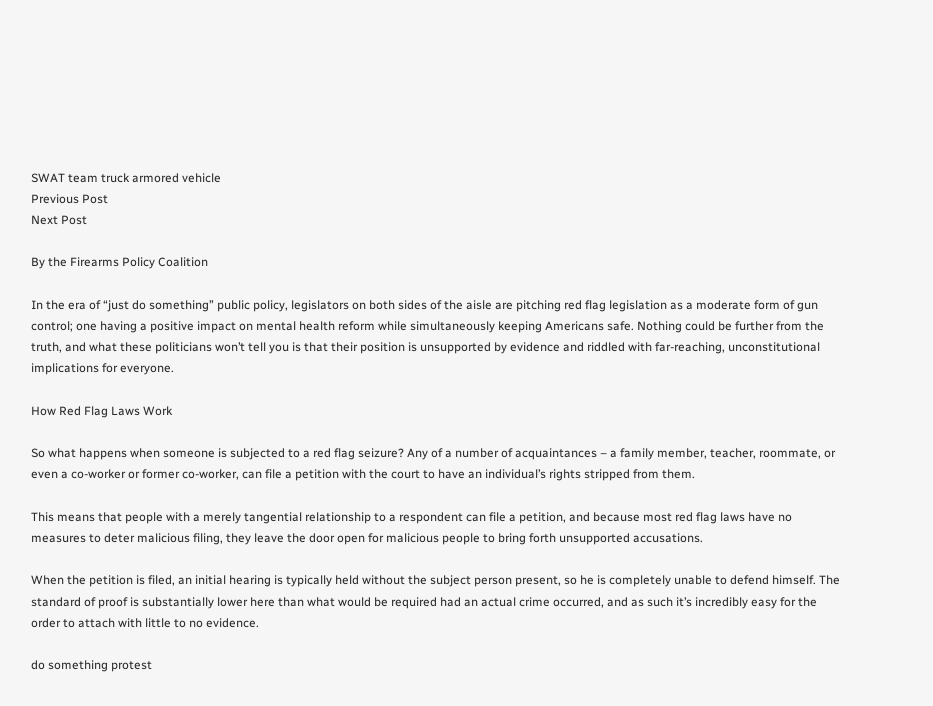SWAT team truck armored vehicle
Previous Post
Next Post

By the Firearms Policy Coalition

In the era of “just do something” public policy, legislators on both sides of the aisle are pitching red flag legislation as a moderate form of gun control; one having a positive impact on mental health reform while simultaneously keeping Americans safe. Nothing could be further from the truth, and what these politicians won’t tell you is that their position is unsupported by evidence and riddled with far-reaching, unconstitutional implications for everyone.

How Red Flag Laws Work

So what happens when someone is subjected to a red flag seizure? Any of a number of acquaintances – a family member, teacher, roommate, or even a co-worker or former co-worker, can file a petition with the court to have an individual’s rights stripped from them.

This means that people with a merely tangential relationship to a respondent can file a petition, and because most red flag laws have no measures to deter malicious filing, they leave the door open for malicious people to bring forth unsupported accusations.

When the petition is filed, an initial hearing is typically held without the subject person present, so he is completely unable to defend himself. The standard of proof is substantially lower here than what would be required had an actual crime occurred, and as such it’s incredibly easy for the order to attach with little to no evidence.

do something protest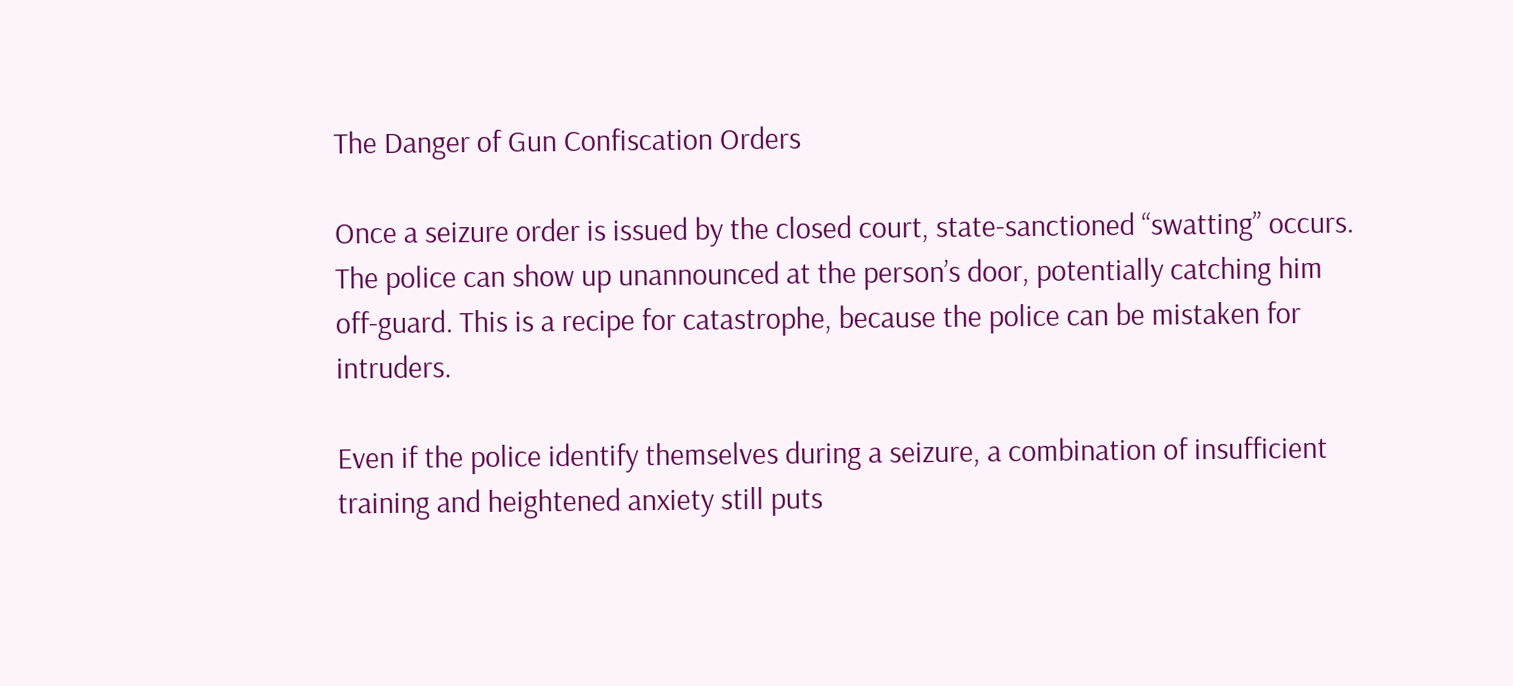The Danger of Gun Confiscation Orders

Once a seizure order is issued by the closed court, state-sanctioned “swatting” occurs. The police can show up unannounced at the person’s door, potentially catching him off-guard. This is a recipe for catastrophe, because the police can be mistaken for intruders.

Even if the police identify themselves during a seizure, a combination of insufficient training and heightened anxiety still puts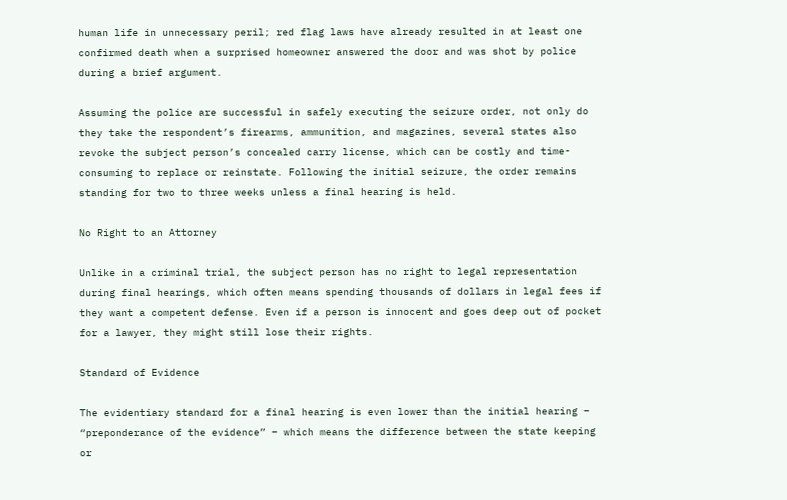human life in unnecessary peril; red flag laws have already resulted in at least one confirmed death when a surprised homeowner answered the door and was shot by police during a brief argument.

Assuming the police are successful in safely executing the seizure order, not only do they take the respondent’s firearms, ammunition, and magazines, several states also revoke the subject person’s concealed carry license, which can be costly and time-consuming to replace or reinstate. Following the initial seizure, the order remains standing for two to three weeks unless a final hearing is held.

No Right to an Attorney

Unlike in a criminal trial, the subject person has no right to legal representation during final hearings, which often means spending thousands of dollars in legal fees if they want a competent defense. Even if a person is innocent and goes deep out of pocket for a lawyer, they might still lose their rights.

Standard of Evidence

The evidentiary standard for a final hearing is even lower than the initial hearing – “preponderance of the evidence” – which means the difference between the state keeping or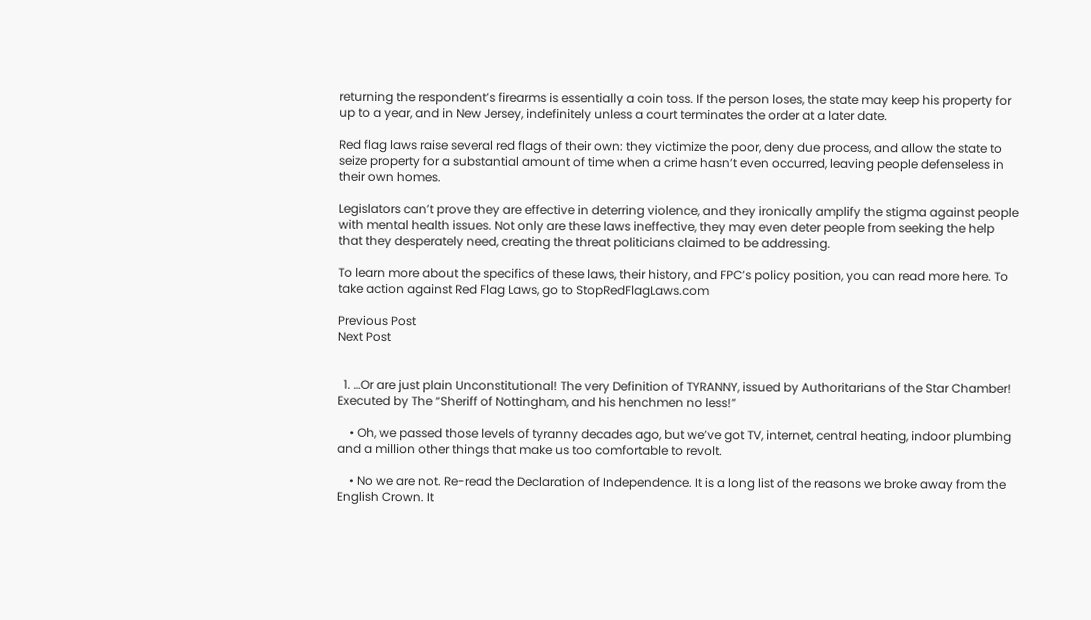returning the respondent’s firearms is essentially a coin toss. If the person loses, the state may keep his property for up to a year, and in New Jersey, indefinitely unless a court terminates the order at a later date.

Red flag laws raise several red flags of their own: they victimize the poor, deny due process, and allow the state to seize property for a substantial amount of time when a crime hasn’t even occurred, leaving people defenseless in their own homes.

Legislators can’t prove they are effective in deterring violence, and they ironically amplify the stigma against people with mental health issues. Not only are these laws ineffective, they may even deter people from seeking the help that they desperately need, creating the threat politicians claimed to be addressing.

To learn more about the specifics of these laws, their history, and FPC’s policy position, you can read more here. To take action against Red Flag Laws, go to StopRedFlagLaws.com

Previous Post
Next Post


  1. …Or are just plain Unconstitutional! The very Definition of TYRANNY, issued by Authoritarians of the Star Chamber! Executed by The “Sheriff of Nottingham, and his henchmen no less!”

    • Oh, we passed those levels of tyranny decades ago, but we’ve got TV, internet, central heating, indoor plumbing and a million other things that make us too comfortable to revolt.

    • No we are not. Re-read the Declaration of Independence. It is a long list of the reasons we broke away from the English Crown. It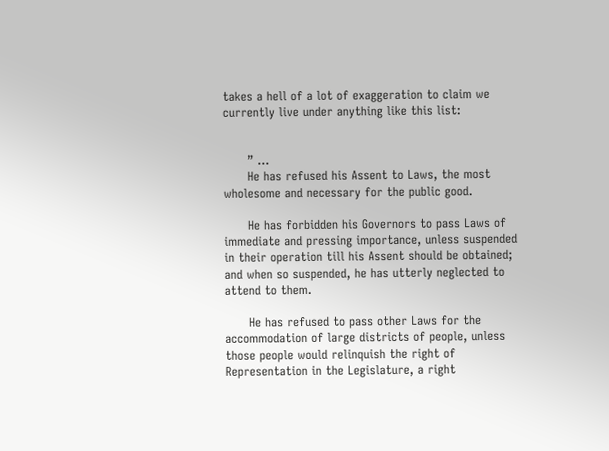takes a hell of a lot of exaggeration to claim we currently live under anything like this list:


      ” …
      He has refused his Assent to Laws, the most wholesome and necessary for the public good.

      He has forbidden his Governors to pass Laws of immediate and pressing importance, unless suspended in their operation till his Assent should be obtained; and when so suspended, he has utterly neglected to attend to them.

      He has refused to pass other Laws for the accommodation of large districts of people, unless those people would relinquish the right of Representation in the Legislature, a right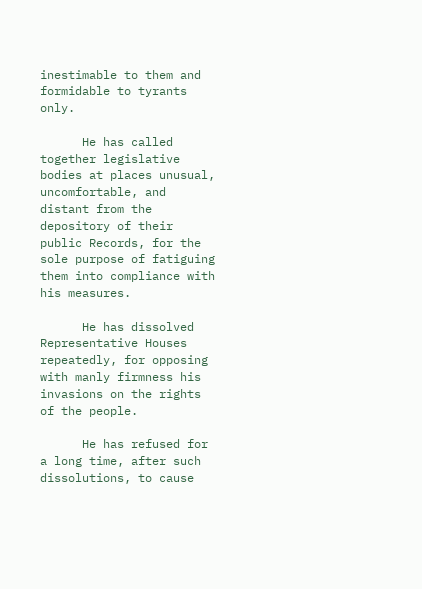inestimable to them and formidable to tyrants only.

      He has called together legislative bodies at places unusual, uncomfortable, and distant from the depository of their public Records, for the sole purpose of fatiguing them into compliance with his measures.

      He has dissolved Representative Houses repeatedly, for opposing with manly firmness his invasions on the rights of the people.

      He has refused for a long time, after such dissolutions, to cause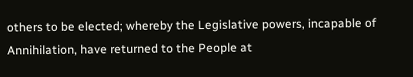others to be elected; whereby the Legislative powers, incapable of Annihilation, have returned to the People at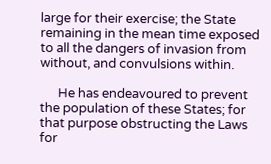large for their exercise; the State remaining in the mean time exposed to all the dangers of invasion from without, and convulsions within.

      He has endeavoured to prevent the population of these States; for that purpose obstructing the Laws for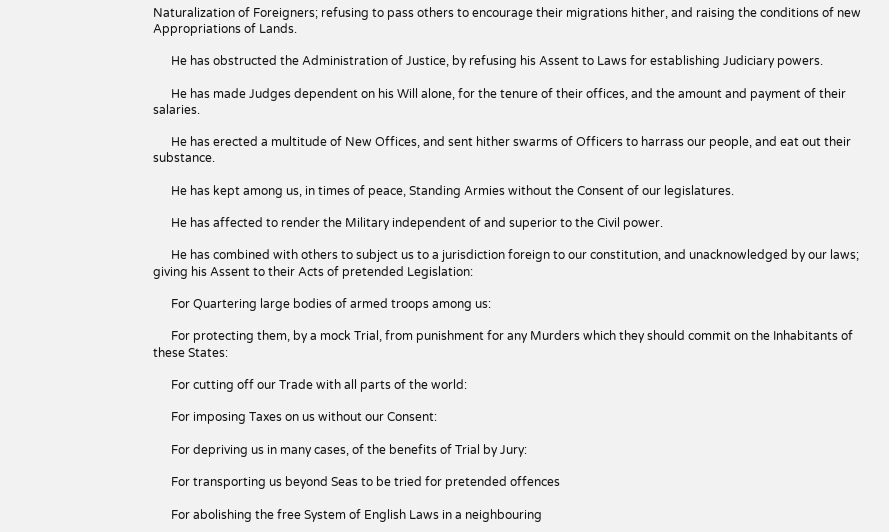Naturalization of Foreigners; refusing to pass others to encourage their migrations hither, and raising the conditions of new Appropriations of Lands.

      He has obstructed the Administration of Justice, by refusing his Assent to Laws for establishing Judiciary powers.

      He has made Judges dependent on his Will alone, for the tenure of their offices, and the amount and payment of their salaries.

      He has erected a multitude of New Offices, and sent hither swarms of Officers to harrass our people, and eat out their substance.

      He has kept among us, in times of peace, Standing Armies without the Consent of our legislatures.

      He has affected to render the Military independent of and superior to the Civil power.

      He has combined with others to subject us to a jurisdiction foreign to our constitution, and unacknowledged by our laws; giving his Assent to their Acts of pretended Legislation:

      For Quartering large bodies of armed troops among us:

      For protecting them, by a mock Trial, from punishment for any Murders which they should commit on the Inhabitants of these States:

      For cutting off our Trade with all parts of the world:

      For imposing Taxes on us without our Consent:

      For depriving us in many cases, of the benefits of Trial by Jury:

      For transporting us beyond Seas to be tried for pretended offences

      For abolishing the free System of English Laws in a neighbouring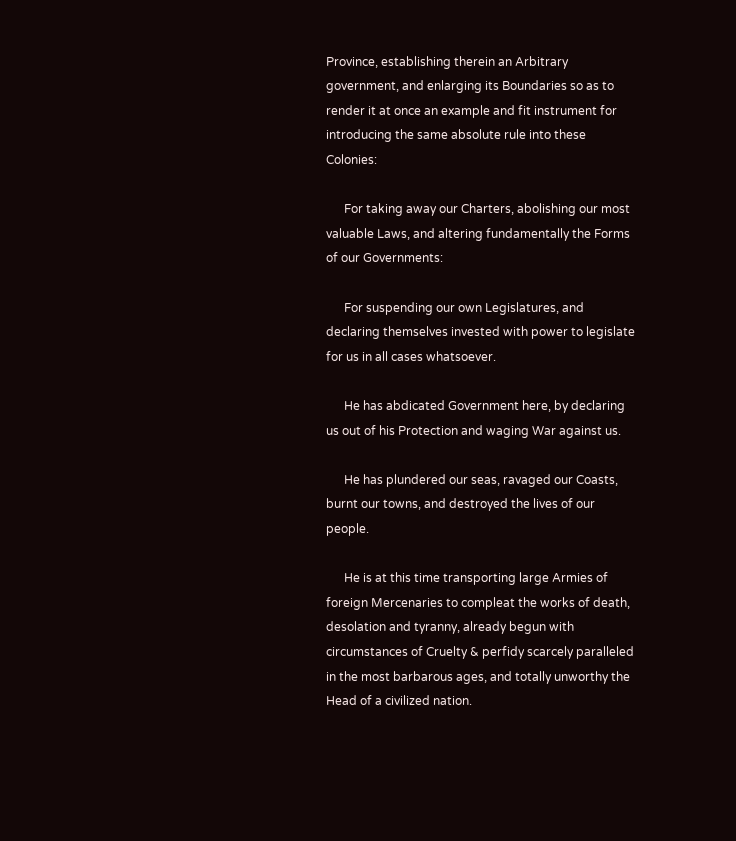Province, establishing therein an Arbitrary government, and enlarging its Boundaries so as to render it at once an example and fit instrument for introducing the same absolute rule into these Colonies:

      For taking away our Charters, abolishing our most valuable Laws, and altering fundamentally the Forms of our Governments:

      For suspending our own Legislatures, and declaring themselves invested with power to legislate for us in all cases whatsoever.

      He has abdicated Government here, by declaring us out of his Protection and waging War against us.

      He has plundered our seas, ravaged our Coasts, burnt our towns, and destroyed the lives of our people.

      He is at this time transporting large Armies of foreign Mercenaries to compleat the works of death, desolation and tyranny, already begun with circumstances of Cruelty & perfidy scarcely paralleled in the most barbarous ages, and totally unworthy the Head of a civilized nation.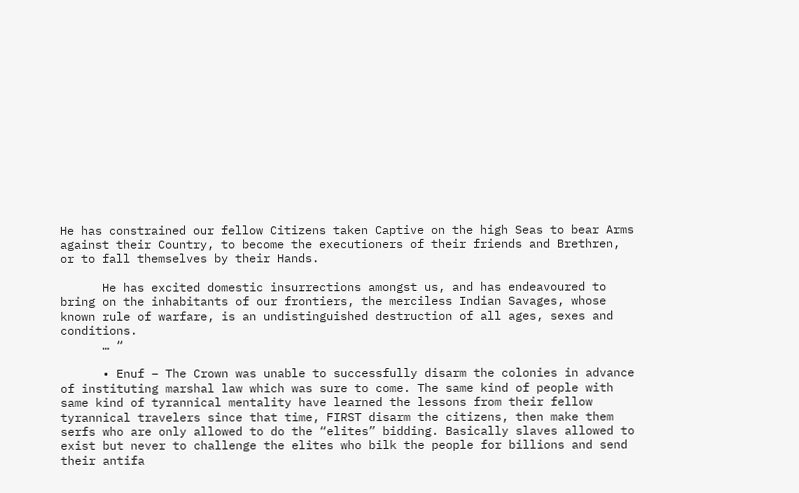He has constrained our fellow Citizens taken Captive on the high Seas to bear Arms against their Country, to become the executioners of their friends and Brethren, or to fall themselves by their Hands.

      He has excited domestic insurrections amongst us, and has endeavoured to bring on the inhabitants of our frontiers, the merciless Indian Savages, whose known rule of warfare, is an undistinguished destruction of all ages, sexes and conditions.
      … “

      • Enuf – The Crown was unable to successfully disarm the colonies in advance of instituting marshal law which was sure to come. The same kind of people with same kind of tyrannical mentality have learned the lessons from their fellow tyrannical travelers since that time, FIRST disarm the citizens, then make them serfs who are only allowed to do the “elites” bidding. Basically slaves allowed to exist but never to challenge the elites who bilk the people for billions and send their antifa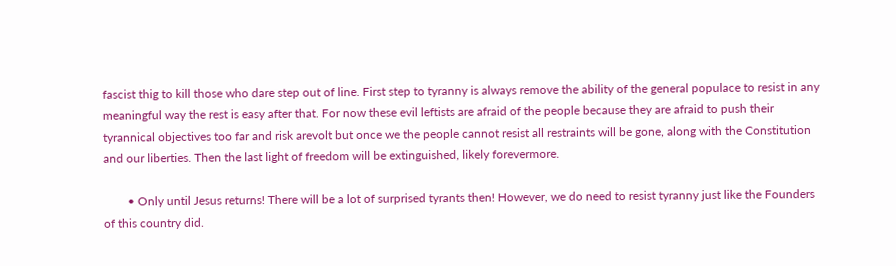fascist thig to kill those who dare step out of line. First step to tyranny is always remove the ability of the general populace to resist in any meaningful way the rest is easy after that. For now these evil leftists are afraid of the people because they are afraid to push their tyrannical objectives too far and risk arevolt but once we the people cannot resist all restraints will be gone, along with the Constitution and our liberties. Then the last light of freedom will be extinguished, likely forevermore.

        • Only until Jesus returns! There will be a lot of surprised tyrants then! However, we do need to resist tyranny just like the Founders of this country did.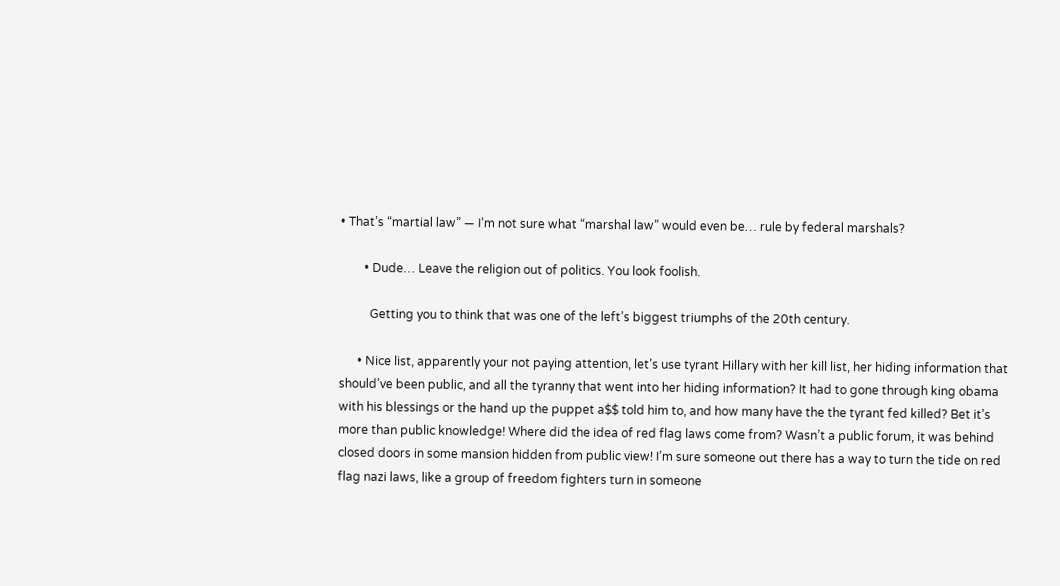• That’s “martial law” — I’m not sure what “marshal law” would even be… rule by federal marshals?

        • Dude… Leave the religion out of politics. You look foolish.

          Getting you to think that was one of the left’s biggest triumphs of the 20th century.

      • Nice list, apparently your not paying attention, let’s use tyrant Hillary with her kill list, her hiding information that should’ve been public, and all the tyranny that went into her hiding information? It had to gone through king obama with his blessings or the hand up the puppet a$$ told him to, and how many have the the tyrant fed killed? Bet it’s more than public knowledge! Where did the idea of red flag laws come from? Wasn’t a public forum, it was behind closed doors in some mansion hidden from public view! I’m sure someone out there has a way to turn the tide on red flag nazi laws, like a group of freedom fighters turn in someone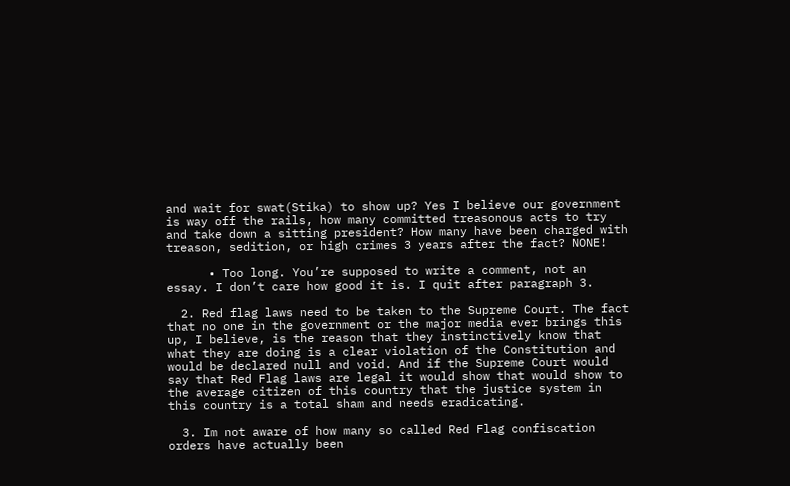and wait for swat(Stika) to show up? Yes I believe our government is way off the rails, how many committed treasonous acts to try and take down a sitting president? How many have been charged with treason, sedition, or high crimes 3 years after the fact? NONE!

      • Too long. You’re supposed to write a comment, not an essay. I don’t care how good it is. I quit after paragraph 3.

  2. Red flag laws need to be taken to the Supreme Court. The fact that no one in the government or the major media ever brings this up, I believe, is the reason that they instinctively know that what they are doing is a clear violation of the Constitution and would be declared null and void. And if the Supreme Court would say that Red Flag laws are legal it would show that would show to the average citizen of this country that the justice system in this country is a total sham and needs eradicating.

  3. Im not aware of how many so called Red Flag confiscation orders have actually been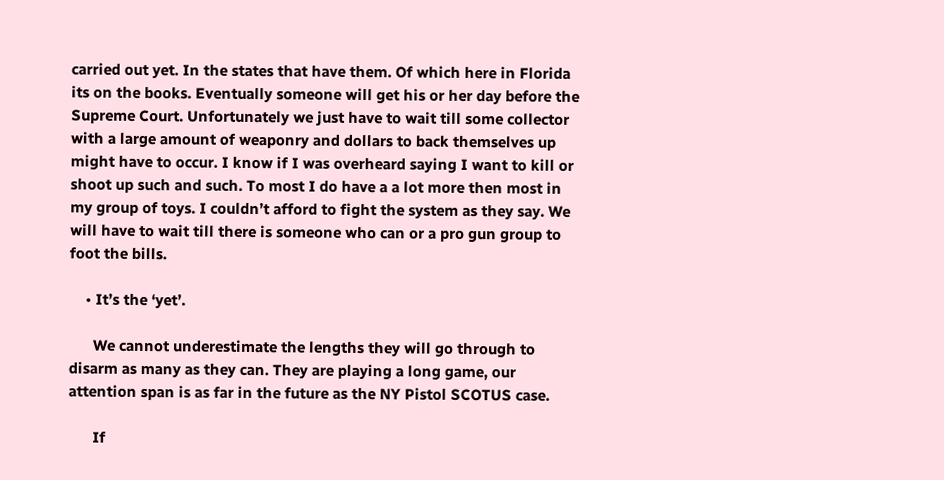carried out yet. In the states that have them. Of which here in Florida its on the books. Eventually someone will get his or her day before the Supreme Court. Unfortunately we just have to wait till some collector with a large amount of weaponry and dollars to back themselves up might have to occur. I know if I was overheard saying I want to kill or shoot up such and such. To most I do have a a lot more then most in my group of toys. I couldn’t afford to fight the system as they say. We will have to wait till there is someone who can or a pro gun group to foot the bills.

    • It’s the ‘yet’.

      We cannot underestimate the lengths they will go through to disarm as many as they can. They are playing a long game, our attention span is as far in the future as the NY Pistol SCOTUS case.

      If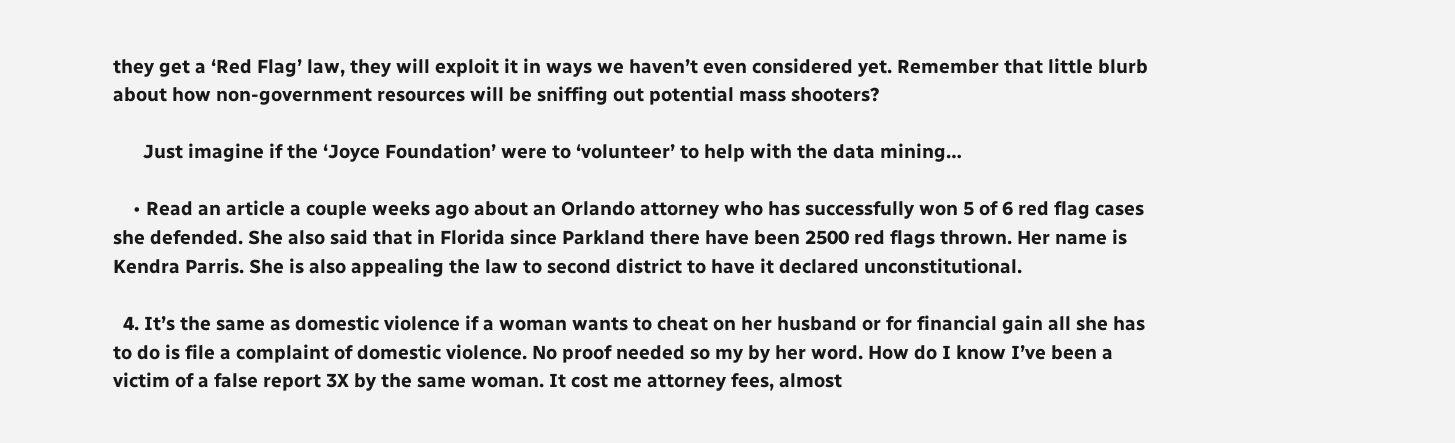they get a ‘Red Flag’ law, they will exploit it in ways we haven’t even considered yet. Remember that little blurb about how non-government resources will be sniffing out potential mass shooters?

      Just imagine if the ‘Joyce Foundation’ were to ‘volunteer’ to help with the data mining…

    • Read an article a couple weeks ago about an Orlando attorney who has successfully won 5 of 6 red flag cases she defended. She also said that in Florida since Parkland there have been 2500 red flags thrown. Her name is Kendra Parris. She is also appealing the law to second district to have it declared unconstitutional.

  4. It’s the same as domestic violence if a woman wants to cheat on her husband or for financial gain all she has to do is file a complaint of domestic violence. No proof needed so my by her word. How do I know I’ve been a victim of a false report 3X by the same woman. It cost me attorney fees, almost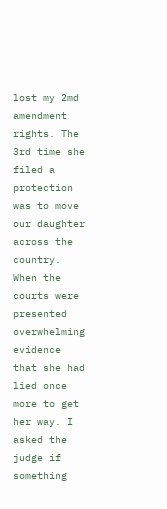lost my 2md amendment rights. The 3rd time she filed a protection was to move our daughter across the country. When the courts were presented overwhelming evidence that she had lied once more to get her way. I asked the judge if something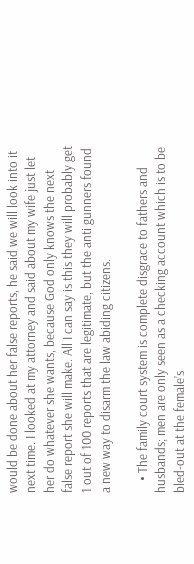would be done about her false reports, he said we will look into it next time. I looked at my attorney and said about my wife just let her do whatever she wants, because God only knows the next false report she will make. All I can say is this they will probably get 1 out of 100 reports that are legitimate, but the anti gunners found a new way to disarm the law abiding citizens.

    • The family court system is complete disgrace to fathers and husbands; men are only seen as a checking account which is to be bled-out at the female’s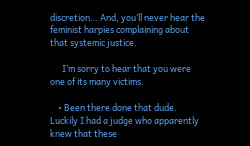discretion… And, you’ll never hear the feminist harpies complaining about that systemic justice.

      I’m sorry to hear that you were one of its many victims.

    • Been there done that dude. Luckily I had a judge who apparently knew that these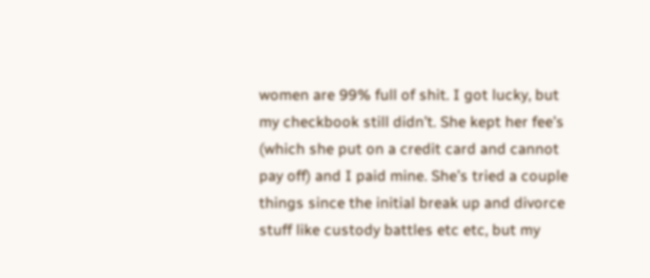women are 99% full of shit. I got lucky, but my checkbook still didn’t. She kept her fee’s (which she put on a credit card and cannot pay off) and I paid mine. She’s tried a couple things since the initial break up and divorce stuff like custody battles etc etc, but my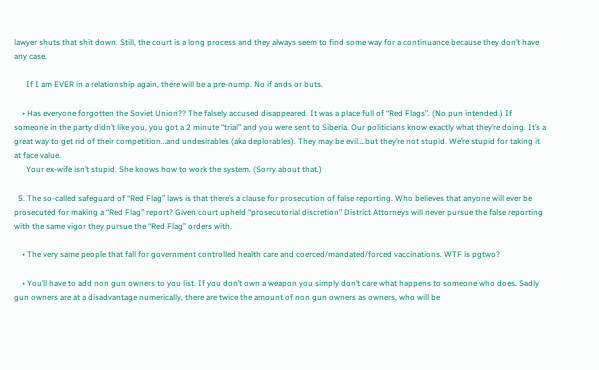lawyer shuts that shit down. Still, the court is a long process and they always seem to find some way for a continuance because they don’t have any case.

      If I am EVER in a relationship again, there will be a pre-nump. No if ands or buts.

    • Has everyone forgotten the Soviet Union?? The falsely accused disappeared. It was a place full of “Red Flags”. (No pun intended.) If someone in the party didn’t like you, you got a 2 minute “trial” and you were sent to Siberia. Our politicians know exactly what they’re doing. It’s a great way to get rid of their competition…and undesirables (aka deplorables). They may be evil….but they’re not stupid. We’re stupid for taking it at face value.
      Your ex-wife isn’t stupid. She knows how to work the system. (Sorry about that.)

  5. The so-called safeguard of “Red Flag” laws is that there’s a clause for prosecution of false reporting. Who believes that anyone will ever be prosecuted for making a “Red Flag” report? Given court upheld “prosecutorial discretion” District Attorneys will never pursue the false reporting with the same vigor they pursue the “Red Flag” orders with.

    • The very same people that fall for government controlled health care and coerced/mandated/forced vaccinations. WTF is pgtwo?

    • You’ll have to add non gun owners to you list. If you don’t own a weapon you simply don’t care what happens to someone who does. Sadly gun owners are at a disadvantage numerically, there are twice the amount of non gun owners as owners, who will be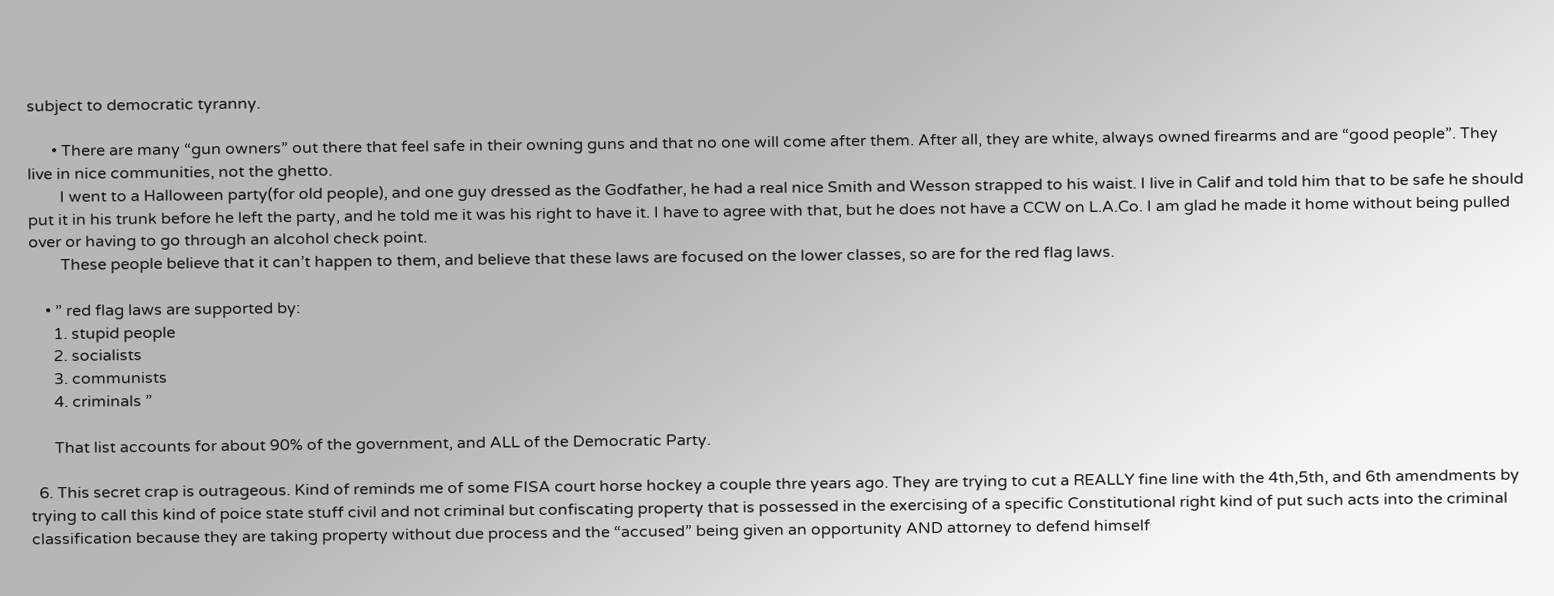subject to democratic tyranny.

      • There are many “gun owners” out there that feel safe in their owning guns and that no one will come after them. After all, they are white, always owned firearms and are “good people”. They live in nice communities, not the ghetto.
        I went to a Halloween party(for old people), and one guy dressed as the Godfather, he had a real nice Smith and Wesson strapped to his waist. I live in Calif and told him that to be safe he should put it in his trunk before he left the party, and he told me it was his right to have it. I have to agree with that, but he does not have a CCW on L.A.Co. I am glad he made it home without being pulled over or having to go through an alcohol check point.
        These people believe that it can’t happen to them, and believe that these laws are focused on the lower classes, so are for the red flag laws.

    • ” red flag laws are supported by:
      1. stupid people
      2. socialists
      3. communists
      4. criminals ”

      That list accounts for about 90% of the government, and ALL of the Democratic Party.

  6. This secret crap is outrageous. Kind of reminds me of some FISA court horse hockey a couple thre years ago. They are trying to cut a REALLY fine line with the 4th,5th, and 6th amendments by trying to call this kind of poice state stuff civil and not criminal but confiscating property that is possessed in the exercising of a specific Constitutional right kind of put such acts into the criminal classification because they are taking property without due process and the “accused” being given an opportunity AND attorney to defend himself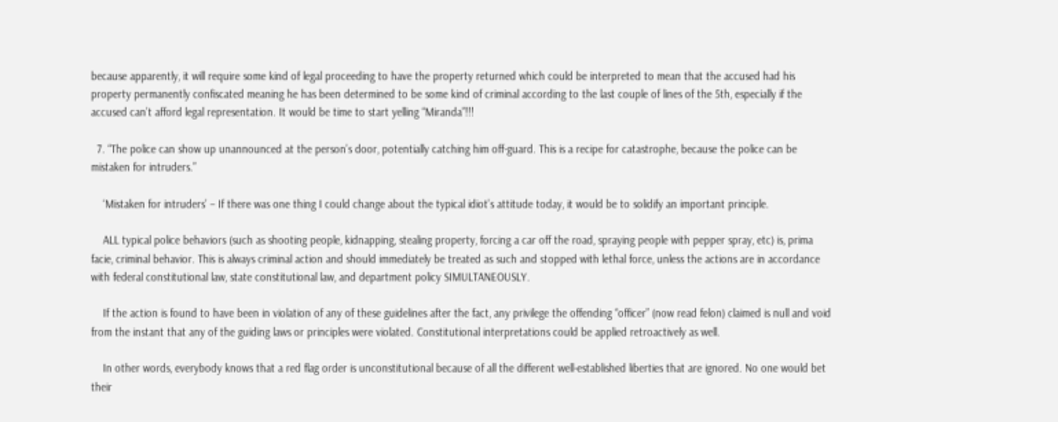because apparently, it will require some kind of legal proceeding to have the property returned which could be interpreted to mean that the accused had his property permanently confiscated meaning he has been determined to be some kind of criminal according to the last couple of lines of the 5th, especially if the accused can’t afford legal representation. It would be time to start yelling “Miranda”!!!

  7. “The police can show up unannounced at the person’s door, potentially catching him off-guard. This is a recipe for catastrophe, because the police can be mistaken for intruders.”

    ‘Mistaken for intruders’ – If there was one thing I could change about the typical idiot’s attitude today, it would be to solidify an important principle.

    ALL typical police behaviors (such as shooting people, kidnapping, stealing property, forcing a car off the road, spraying people with pepper spray, etc) is, prima facie, criminal behavior. This is always criminal action and should immediately be treated as such and stopped with lethal force, unless the actions are in accordance with federal constitutional law, state constitutional law, and department policy SIMULTANEOUSLY.

    If the action is found to have been in violation of any of these guidelines after the fact, any privilege the offending “officer” (now read felon) claimed is null and void from the instant that any of the guiding laws or principles were violated. Constitutional interpretations could be applied retroactively as well.

    In other words, everybody knows that a red flag order is unconstitutional because of all the different well-established liberties that are ignored. No one would bet their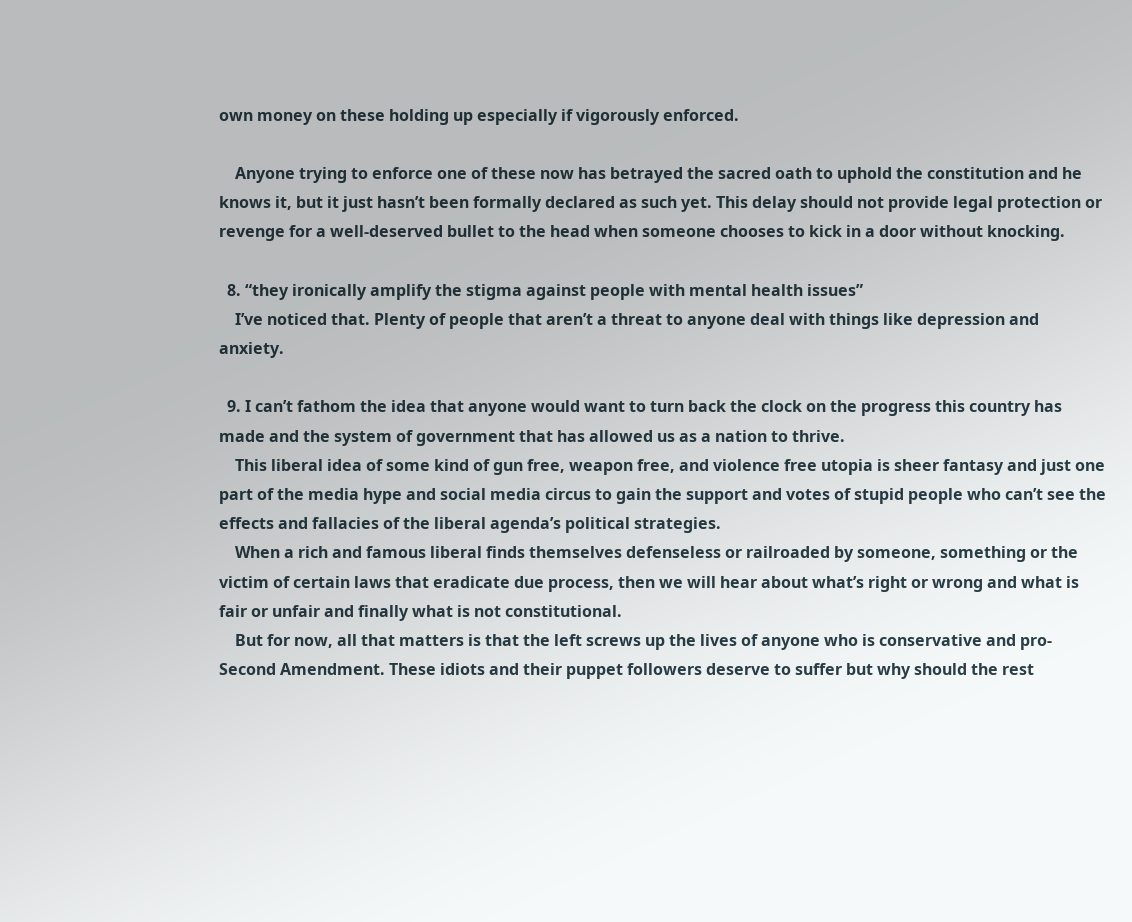own money on these holding up especially if vigorously enforced.

    Anyone trying to enforce one of these now has betrayed the sacred oath to uphold the constitution and he knows it, but it just hasn’t been formally declared as such yet. This delay should not provide legal protection or revenge for a well-deserved bullet to the head when someone chooses to kick in a door without knocking.

  8. “they ironically amplify the stigma against people with mental health issues”
    I’ve noticed that. Plenty of people that aren’t a threat to anyone deal with things like depression and anxiety.

  9. I can’t fathom the idea that anyone would want to turn back the clock on the progress this country has made and the system of government that has allowed us as a nation to thrive.
    This liberal idea of some kind of gun free, weapon free, and violence free utopia is sheer fantasy and just one part of the media hype and social media circus to gain the support and votes of stupid people who can’t see the effects and fallacies of the liberal agenda’s political strategies.
    When a rich and famous liberal finds themselves defenseless or railroaded by someone, something or the victim of certain laws that eradicate due process, then we will hear about what’s right or wrong and what is fair or unfair and finally what is not constitutional.
    But for now, all that matters is that the left screws up the lives of anyone who is conservative and pro-Second Amendment. These idiots and their puppet followers deserve to suffer but why should the rest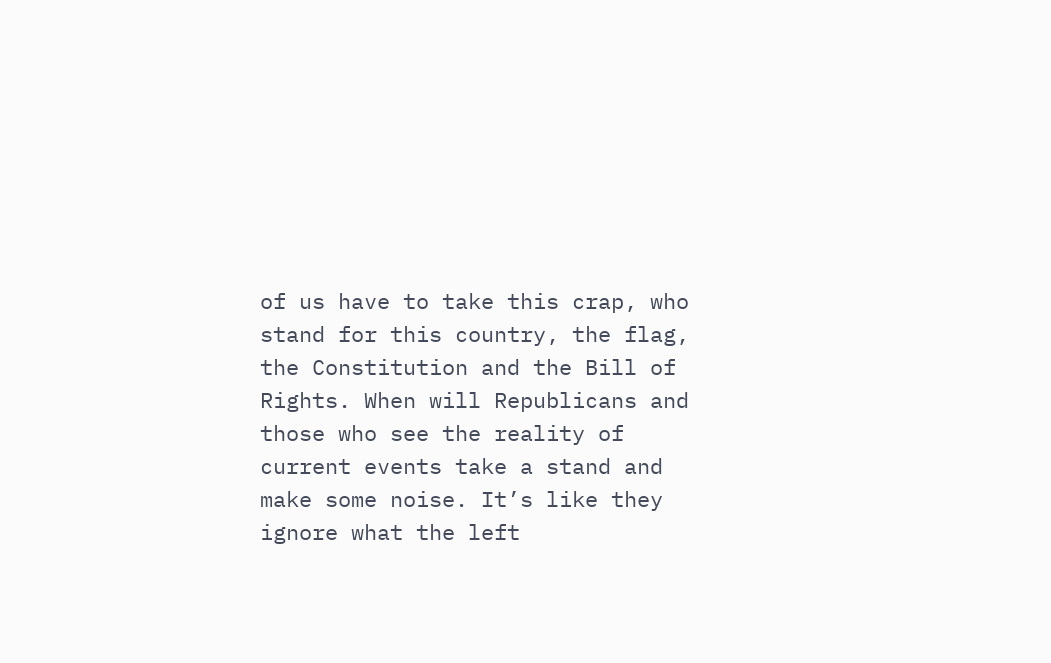of us have to take this crap, who stand for this country, the flag, the Constitution and the Bill of Rights. When will Republicans and those who see the reality of current events take a stand and make some noise. It’s like they ignore what the left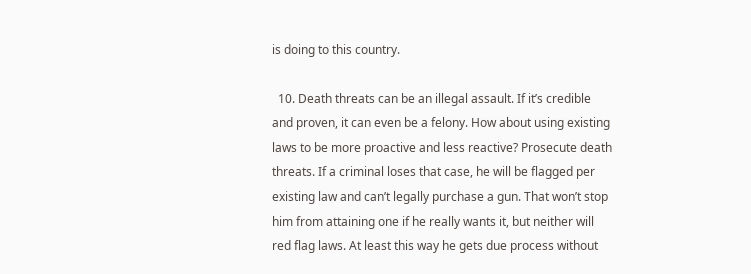is doing to this country.

  10. Death threats can be an illegal assault. If it’s credible and proven, it can even be a felony. How about using existing laws to be more proactive and less reactive? Prosecute death threats. If a criminal loses that case, he will be flagged per existing law and can’t legally purchase a gun. That won’t stop him from attaining one if he really wants it, but neither will red flag laws. At least this way he gets due process without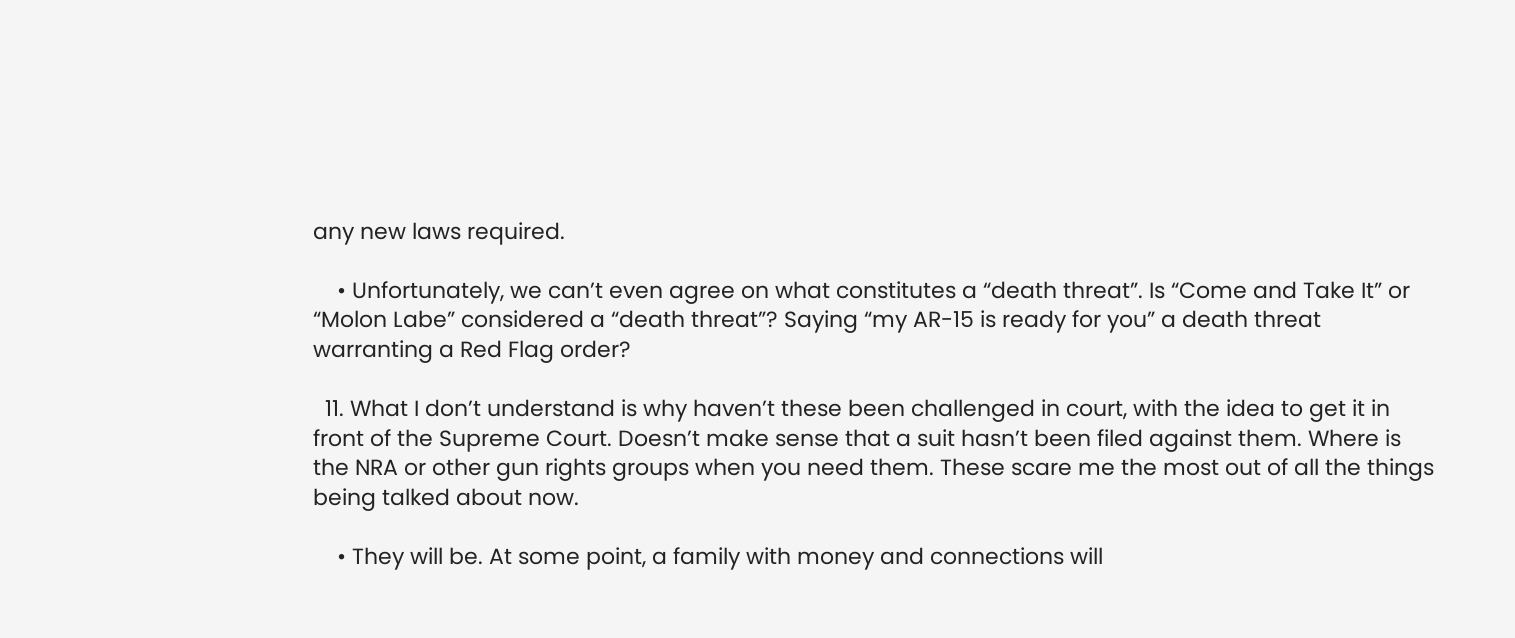any new laws required.

    • Unfortunately, we can’t even agree on what constitutes a “death threat”. Is “Come and Take It” or “Molon Labe” considered a “death threat”? Saying “my AR-15 is ready for you” a death threat warranting a Red Flag order?

  11. What I don’t understand is why haven’t these been challenged in court, with the idea to get it in front of the Supreme Court. Doesn’t make sense that a suit hasn’t been filed against them. Where is the NRA or other gun rights groups when you need them. These scare me the most out of all the things being talked about now.

    • They will be. At some point, a family with money and connections will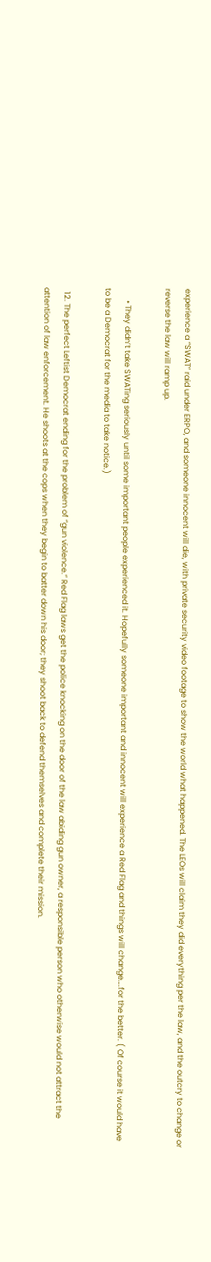experience a “SWAT” raid under ERPO, and someone innocent will die, with private security video footage to show the world what happened. The LEOs will claim they did everything per the law, and the outcry to change or reverse the law will ramp up.

      • They didn’t take SWATing seriously until some important people experienced it. Hopefully someone important and innocent will experience a Red Flag and things will change….for the better. ( Of course it would have to be a Democrat for the media to take notice.)

  12. The perfect Leftist Democrat ending for the problem of “gun violence.” Red Flag laws get the police knocking on the door of the law abiding gun owner, a responsible person who otherwise would not attract the attention of law enforcement. He shoots at the cops when they begin to batter down his door; they shoot back to defend themselves and complete their mission.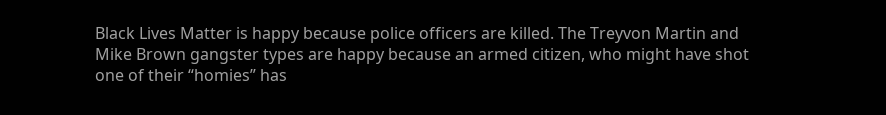Black Lives Matter is happy because police officers are killed. The Treyvon Martin and Mike Brown gangster types are happy because an armed citizen, who might have shot one of their “homies” has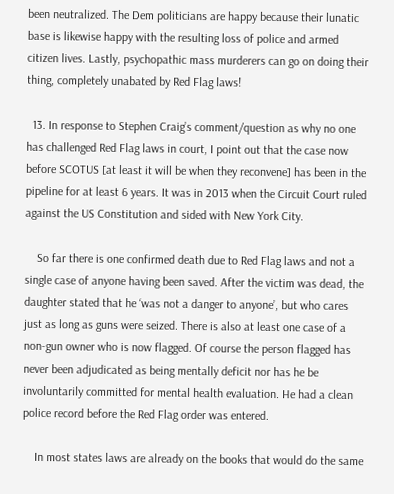been neutralized. The Dem politicians are happy because their lunatic base is likewise happy with the resulting loss of police and armed citizen lives. Lastly, psychopathic mass murderers can go on doing their thing, completely unabated by Red Flag laws!

  13. In response to Stephen Craig’s comment/question as why no one has challenged Red Flag laws in court, I point out that the case now before SCOTUS [at least it will be when they reconvene] has been in the pipeline for at least 6 years. It was in 2013 when the Circuit Court ruled against the US Constitution and sided with New York City.

    So far there is one confirmed death due to Red Flag laws and not a single case of anyone having been saved. After the victim was dead, the daughter stated that he ‘was not a danger to anyone’, but who cares just as long as guns were seized. There is also at least one case of a non-gun owner who is now flagged. Of course the person flagged has never been adjudicated as being mentally deficit nor has he be involuntarily committed for mental health evaluation. He had a clean police record before the Red Flag order was entered.

    In most states laws are already on the books that would do the same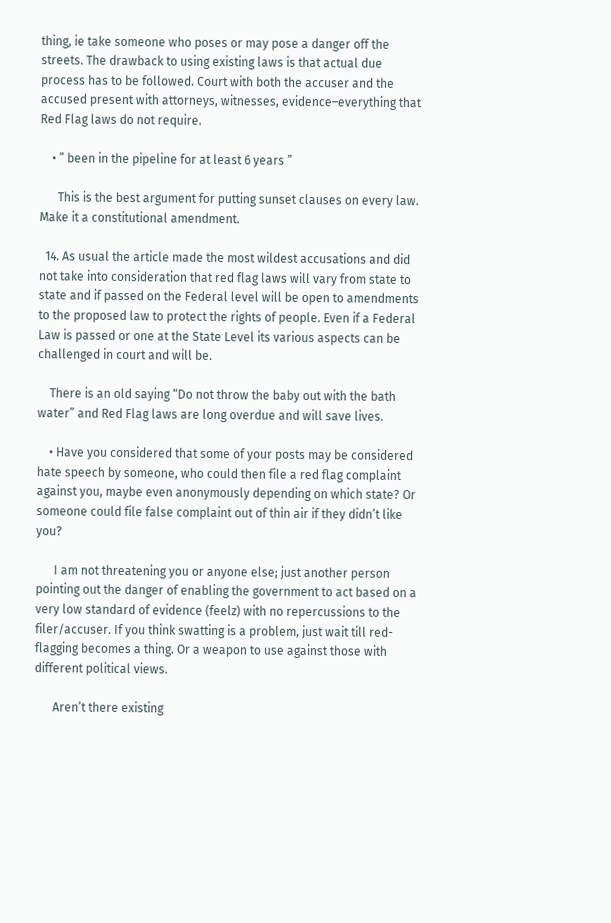thing, ie take someone who poses or may pose a danger off the streets. The drawback to using existing laws is that actual due process has to be followed. Court with both the accuser and the accused present with attorneys, witnesses, evidence–everything that Red Flag laws do not require.

    • ” been in the pipeline for at least 6 years ”

      This is the best argument for putting sunset clauses on every law. Make it a constitutional amendment.

  14. As usual the article made the most wildest accusations and did not take into consideration that red flag laws will vary from state to state and if passed on the Federal level will be open to amendments to the proposed law to protect the rights of people. Even if a Federal Law is passed or one at the State Level its various aspects can be challenged in court and will be.

    There is an old saying “Do not throw the baby out with the bath water” and Red Flag laws are long overdue and will save lives.

    • Have you considered that some of your posts may be considered hate speech by someone, who could then file a red flag complaint against you, maybe even anonymously depending on which state? Or someone could file false complaint out of thin air if they didn’t like you?

      I am not threatening you or anyone else; just another person pointing out the danger of enabling the government to act based on a very low standard of evidence (feelz) with no repercussions to the filer/accuser. If you think swatting is a problem, just wait till red-flagging becomes a thing. Or a weapon to use against those with different political views.

      Aren’t there existing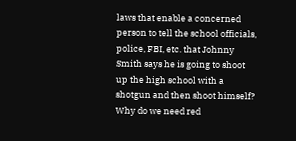laws that enable a concerned person to tell the school officials, police, FBI, etc. that Johnny Smith says he is going to shoot up the high school with a shotgun and then shoot himself? Why do we need red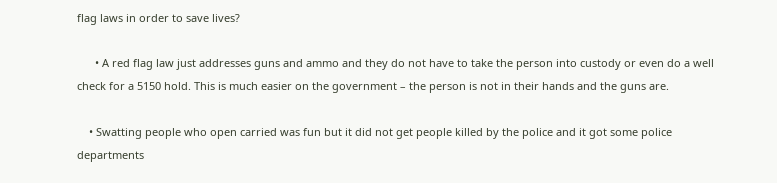flag laws in order to save lives?

      • A red flag law just addresses guns and ammo and they do not have to take the person into custody or even do a well check for a 5150 hold. This is much easier on the government – the person is not in their hands and the guns are.

    • Swatting people who open carried was fun but it did not get people killed by the police and it got some police departments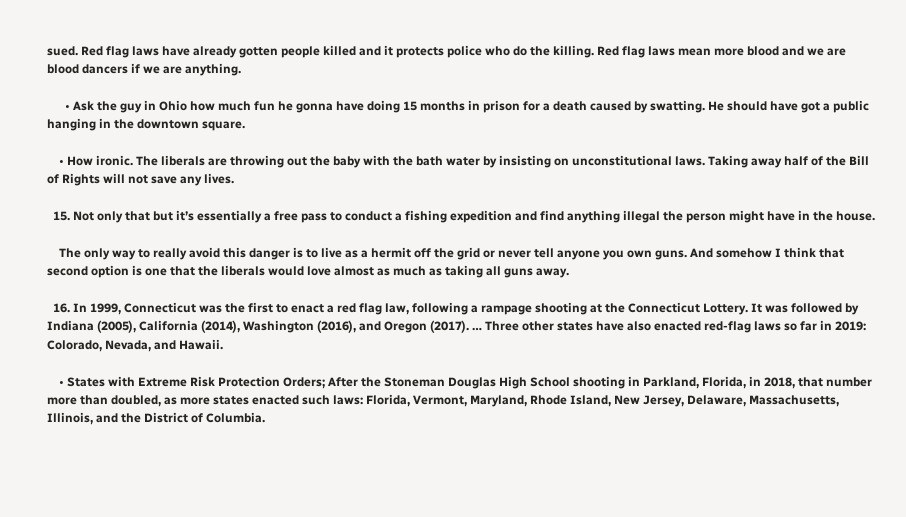sued. Red flag laws have already gotten people killed and it protects police who do the killing. Red flag laws mean more blood and we are blood dancers if we are anything.

      • Ask the guy in Ohio how much fun he gonna have doing 15 months in prison for a death caused by swatting. He should have got a public hanging in the downtown square.

    • How ironic. The liberals are throwing out the baby with the bath water by insisting on unconstitutional laws. Taking away half of the Bill of Rights will not save any lives.

  15. Not only that but it’s essentially a free pass to conduct a fishing expedition and find anything illegal the person might have in the house.

    The only way to really avoid this danger is to live as a hermit off the grid or never tell anyone you own guns. And somehow I think that second option is one that the liberals would love almost as much as taking all guns away.

  16. In 1999, Connecticut was the first to enact a red flag law, following a rampage shooting at the Connecticut Lottery. It was followed by Indiana (2005), California (2014), Washington (2016), and Oregon (2017). … Three other states have also enacted red-flag laws so far in 2019: Colorado, Nevada, and Hawaii.

    • States with Extreme Risk Protection Orders; After the Stoneman Douglas High School shooting in Parkland, Florida, in 2018, that number more than doubled, as more states enacted such laws: Florida, Vermont, Maryland, Rhode Island, New Jersey, Delaware, Massachusetts, Illinois, and the District of Columbia.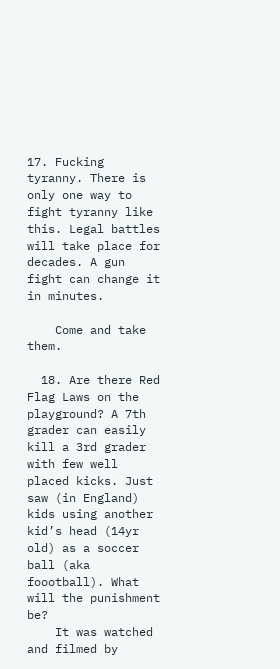17. Fucking tyranny. There is only one way to fight tyranny like this. Legal battles will take place for decades. A gun fight can change it in minutes.

    Come and take them.

  18. Are there Red Flag Laws on the playground? A 7th grader can easily kill a 3rd grader with few well placed kicks. Just saw (in England) kids using another kid’s head (14yr old) as a soccer ball (aka foootball). What will the punishment be?
    It was watched and filmed by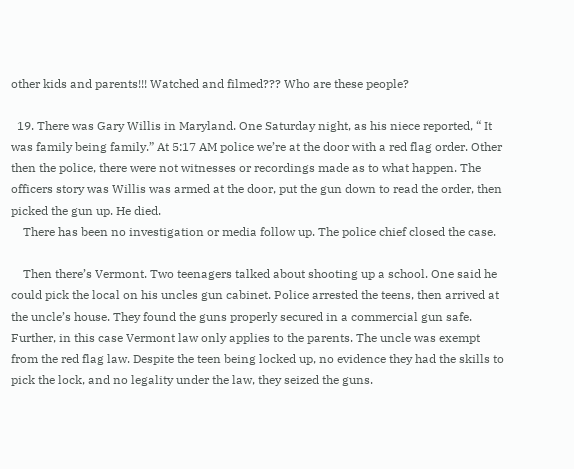other kids and parents!!! Watched and filmed??? Who are these people?

  19. There was Gary Willis in Maryland. One Saturday night, as his niece reported, “ It was family being family.” At 5:17 AM police we’re at the door with a red flag order. Other then the police, there were not witnesses or recordings made as to what happen. The officers story was Willis was armed at the door, put the gun down to read the order, then picked the gun up. He died.
    There has been no investigation or media follow up. The police chief closed the case.

    Then there’s Vermont. Two teenagers talked about shooting up a school. One said he could pick the local on his uncles gun cabinet. Police arrested the teens, then arrived at the uncle’s house. They found the guns properly secured in a commercial gun safe. Further, in this case Vermont law only applies to the parents. The uncle was exempt from the red flag law. Despite the teen being locked up, no evidence they had the skills to pick the lock, and no legality under the law, they seized the guns.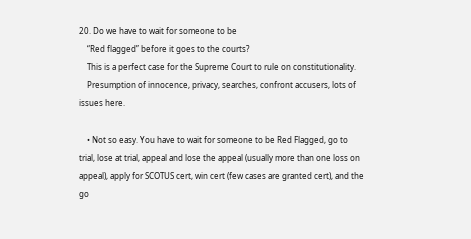20. Do we have to wait for someone to be
    “Red flagged” before it goes to the courts?
    This is a perfect case for the Supreme Court to rule on constitutionality.
    Presumption of innocence, privacy, searches, confront accusers, lots of issues here.

    • Not so easy. You have to wait for someone to be Red Flagged, go to trial, lose at trial, appeal and lose the appeal (usually more than one loss on appeal), apply for SCOTUS cert, win cert (few cases are granted cert), and the go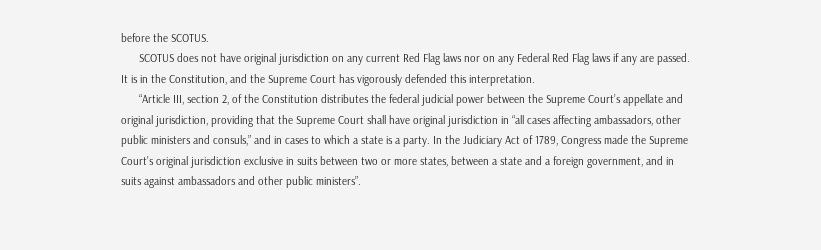before the SCOTUS.
      SCOTUS does not have original jurisdiction on any current Red Flag laws nor on any Federal Red Flag laws if any are passed. It is in the Constitution, and the Supreme Court has vigorously defended this interpretation.
      “Article III, section 2, of the Constitution distributes the federal judicial power between the Supreme Court’s appellate and original jurisdiction, providing that the Supreme Court shall have original jurisdiction in “all cases affecting ambassadors, other public ministers and consuls,” and in cases to which a state is a party. In the Judiciary Act of 1789, Congress made the Supreme Court’s original jurisdiction exclusive in suits between two or more states, between a state and a foreign government, and in suits against ambassadors and other public ministers”.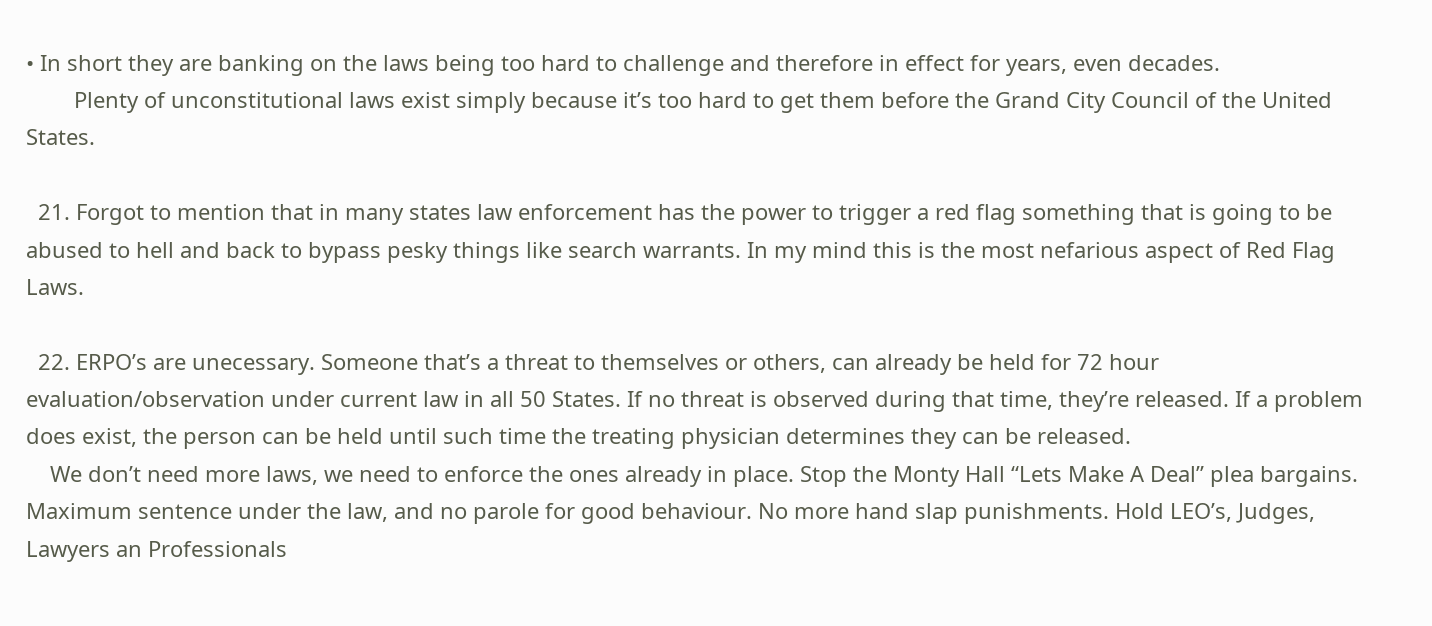• In short they are banking on the laws being too hard to challenge and therefore in effect for years, even decades.
        Plenty of unconstitutional laws exist simply because it’s too hard to get them before the Grand City Council of the United States.

  21. Forgot to mention that in many states law enforcement has the power to trigger a red flag something that is going to be abused to hell and back to bypass pesky things like search warrants. In my mind this is the most nefarious aspect of Red Flag Laws.

  22. ERPO’s are unecessary. Someone that’s a threat to themselves or others, can already be held for 72 hour evaluation/observation under current law in all 50 States. If no threat is observed during that time, they’re released. If a problem does exist, the person can be held until such time the treating physician determines they can be released.
    We don’t need more laws, we need to enforce the ones already in place. Stop the Monty Hall “Lets Make A Deal” plea bargains. Maximum sentence under the law, and no parole for good behaviour. No more hand slap punishments. Hold LEO’s, Judges, Lawyers an Professionals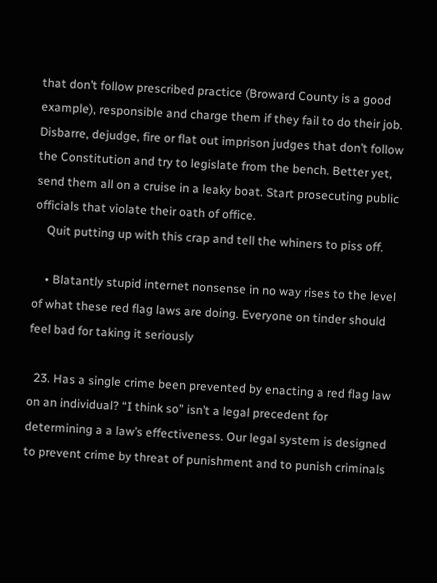that don’t follow prescribed practice (Broward County is a good example), responsible and charge them if they fail to do their job. Disbarre, dejudge, fire or flat out imprison judges that don’t follow the Constitution and try to legislate from the bench. Better yet, send them all on a cruise in a leaky boat. Start prosecuting public officials that violate their oath of office.
    Quit putting up with this crap and tell the whiners to piss off.

    • Blatantly stupid internet nonsense in no way rises to the level of what these red flag laws are doing. Everyone on tinder should feel bad for taking it seriously

  23. Has a single crime been prevented by enacting a red flag law on an individual? “I think so” isn’t a legal precedent for determining a a law’s effectiveness. Our legal system is designed to prevent crime by threat of punishment and to punish criminals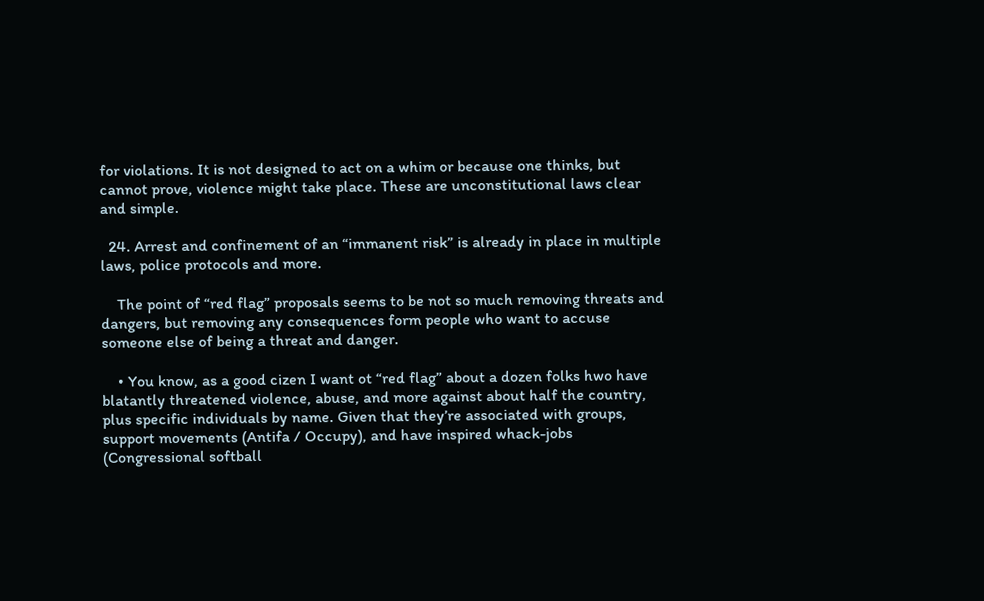for violations. It is not designed to act on a whim or because one thinks, but cannot prove, violence might take place. These are unconstitutional laws clear and simple.

  24. Arrest and confinement of an “immanent risk” is already in place in multiple laws, police protocols and more.

    The point of “red flag” proposals seems to be not so much removing threats and dangers, but removing any consequences form people who want to accuse someone else of being a threat and danger.

    • You know, as a good cizen I want ot “red flag” about a dozen folks hwo have blatantly threatened violence, abuse, and more against about half the country, plus specific individuals by name. Given that they’re associated with groups, support movements (Antifa / Occupy), and have inspired whack-jobs (Congressional softball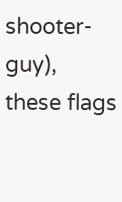shooter-guy), these flags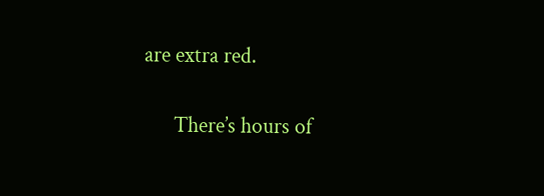are extra red.

      There’s hours of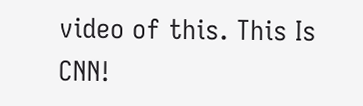video of this. This Is CNN!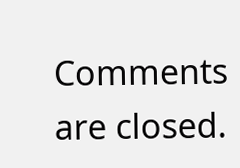Comments are closed.